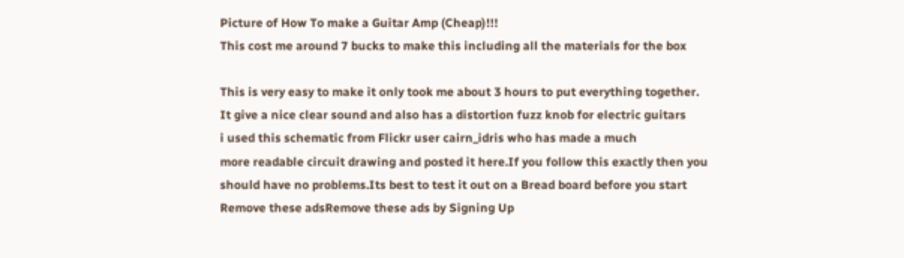Picture of How To make a Guitar Amp (Cheap)!!!
This cost me around 7 bucks to make this including all the materials for the box

This is very easy to make it only took me about 3 hours to put everything together.
It give a nice clear sound and also has a distortion fuzz knob for electric guitars
i used this schematic from Flickr user cairn_idris who has made a much
more readable circuit drawing and posted it here.If you follow this exactly then you
should have no problems.Its best to test it out on a Bread board before you start
Remove these adsRemove these ads by Signing Up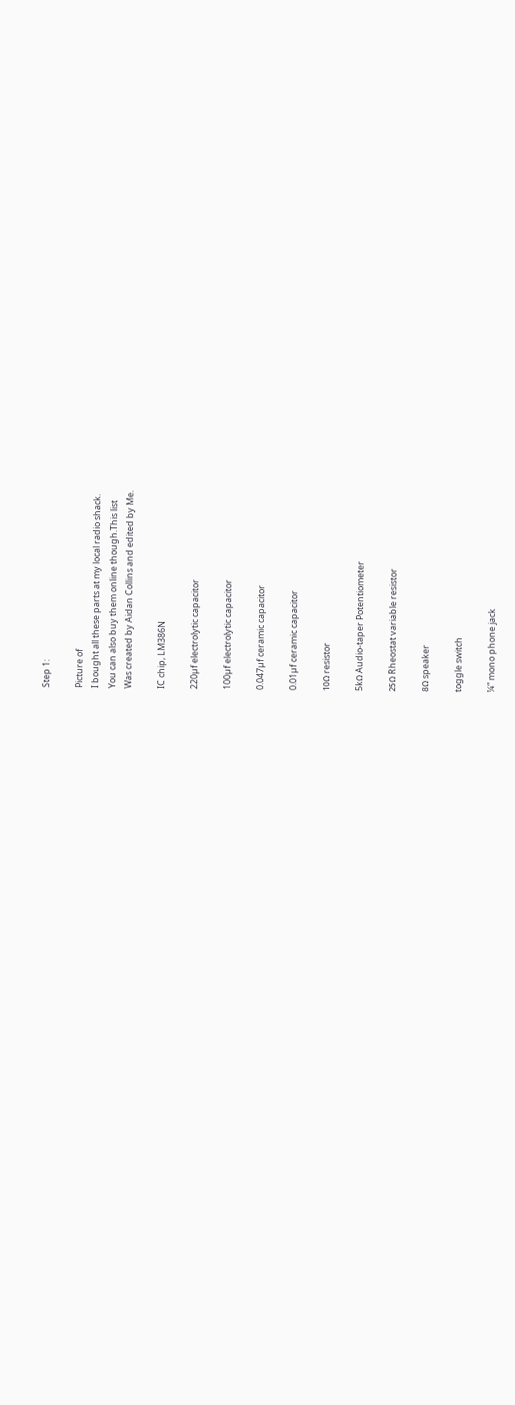Step 1:

Picture of
I bought all these parts at my local radio shack.
You can also buy them online though.This list
Was created by Aidan Collins and edited by Me.

IC chip, LM386N

220µf electrolytic capacitor

100µf electrolytic capacitor

0.047µf ceramic capacitor

0.01µf ceramic capacitor

10Ω resistor

5kΩ Audio-taper Potentiometer

25Ω Rheostat variable resistor

8Ω speaker

toggle switch

¼” mono phone jack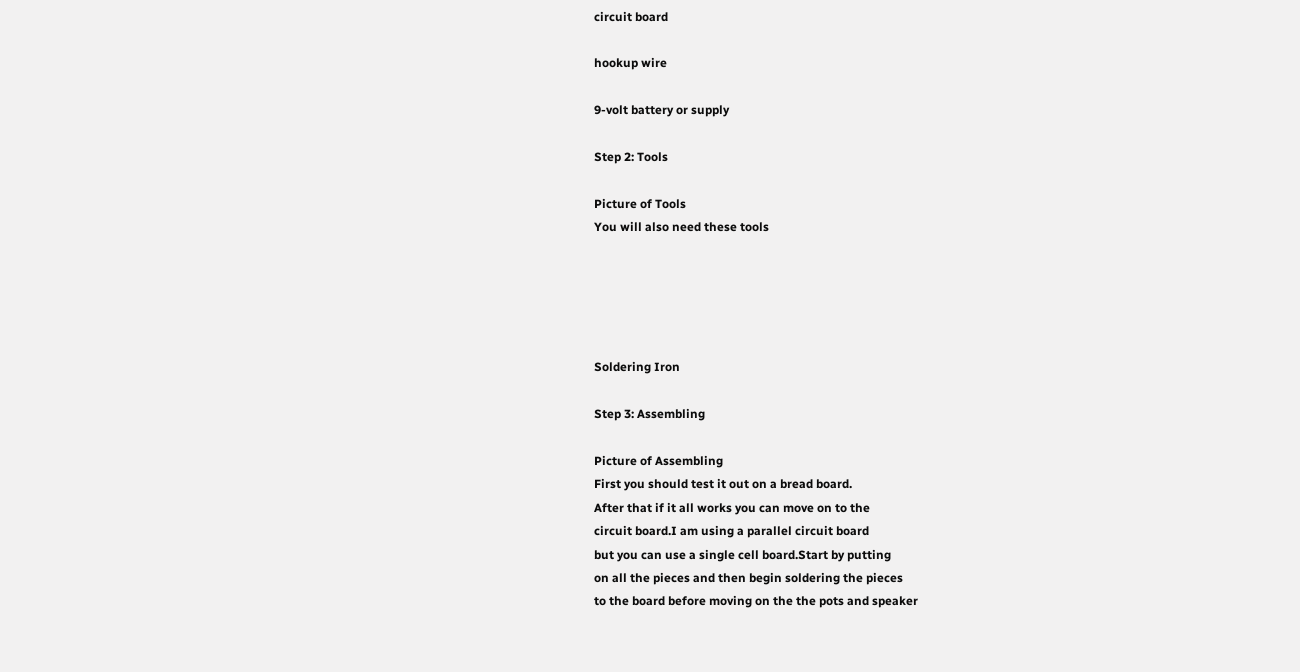circuit board

hookup wire

9-volt battery or supply

Step 2: Tools

Picture of Tools
You will also need these tools





Soldering Iron

Step 3: Assembling

Picture of Assembling
First you should test it out on a bread board.
After that if it all works you can move on to the
circuit board.I am using a parallel circuit board
but you can use a single cell board.Start by putting
on all the pieces and then begin soldering the pieces
to the board before moving on the the pots and speaker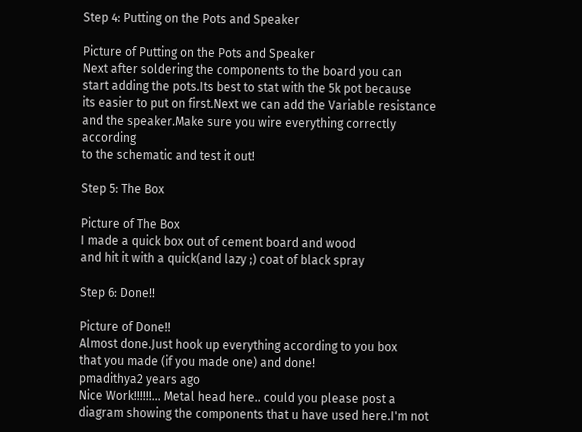Step 4: Putting on the Pots and Speaker

Picture of Putting on the Pots and Speaker
Next after soldering the components to the board you can
start adding the pots.Its best to stat with the 5k pot because
its easier to put on first.Next we can add the Variable resistance
and the speaker.Make sure you wire everything correctly according
to the schematic and test it out!

Step 5: The Box

Picture of The Box
I made a quick box out of cement board and wood
and hit it with a quick(and lazy ;) coat of black spray

Step 6: Done!!

Picture of Done!!
Almost done.Just hook up everything according to you box
that you made (if you made one) and done!
pmadithya2 years ago
Nice Work!!!!!!... Metal head here.. could you please post a diagram showing the components that u have used here.I'm not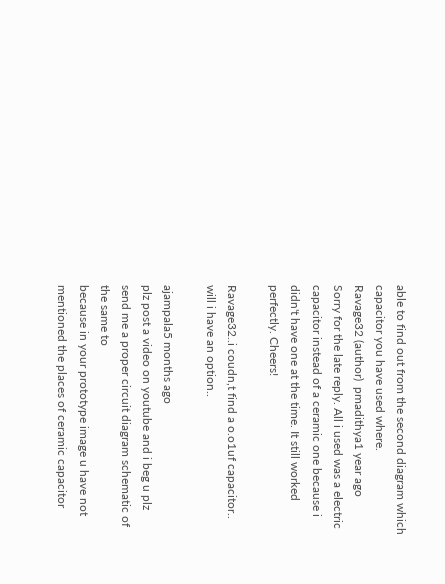able to find out from the second diagram which capacitor you have used where.
Ravage32 (author)  pmadithya1 year ago
Sorry for the late reply. All i used was a electric capacitor instead of a ceramic one because i didn't have one at the time. It still worked perfectly. Cheers!

Ravage32..i coudn,t find a o.o1uf capacitor.. will i have an option..

ajampala5 months ago
plz post a video on youtube and i beg u plz send me a proper circuit diagram schematic of the same to
because in your prototype image u have not mentioned the places of ceramic capacitor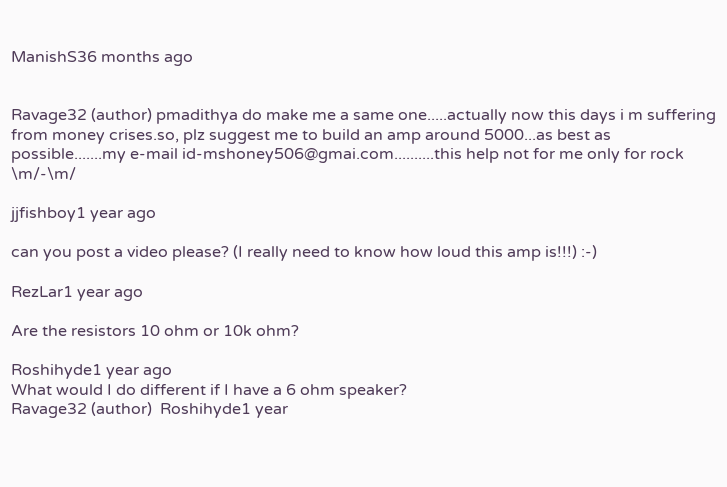ManishS36 months ago


Ravage32 (author) pmadithya do make me a same one.....actually now this days i m suffering from money crises.so, plz suggest me to build an amp around 5000...as best as possible.......my e-mail id-mshoney506@gmai.com..........this help not for me only for rock \m/-\m/

jjfishboy1 year ago

can you post a video please? (I really need to know how loud this amp is!!!) :-)

RezLar1 year ago

Are the resistors 10 ohm or 10k ohm?

Roshihyde1 year ago
What would I do different if I have a 6 ohm speaker?
Ravage32 (author)  Roshihyde1 year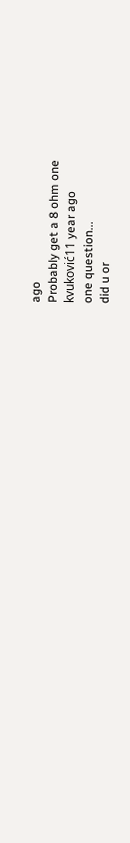ago
Probably get a 8 ohm one
kvuković11 year ago
one question...
did u or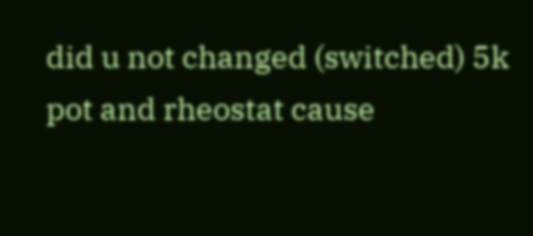did u not changed (switched) 5k pot and rheostat cause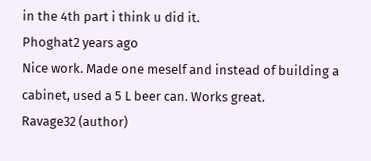in the 4th part i think u did it.
Phoghat2 years ago
Nice work. Made one meself and instead of building a cabinet, used a 5 L beer can. Works great.
Ravage32 (author)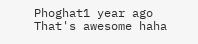Phoghat1 year ago
That's awesome haha